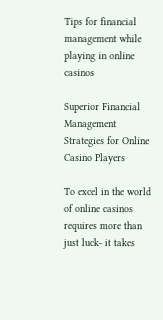Tips for financial management while playing in online casinos

Superior Financial Management Strategies for Online Casino Players

To excel in the world of online casinos requires more than just luck- it takes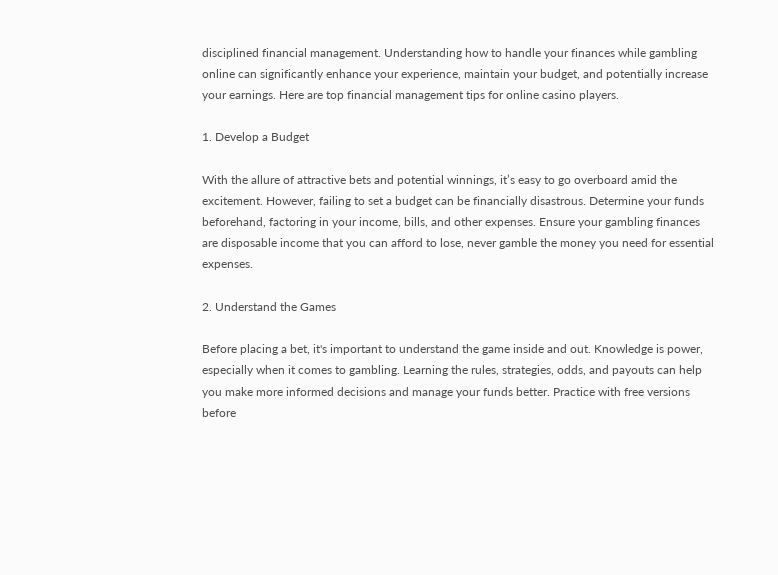disciplined financial management. Understanding how to handle your finances while gambling online can significantly enhance your experience, maintain your budget, and potentially increase your earnings. Here are top financial management tips for online casino players.

1. Develop a Budget

With the allure of attractive bets and potential winnings, it’s easy to go overboard amid the excitement. However, failing to set a budget can be financially disastrous. Determine your funds beforehand, factoring in your income, bills, and other expenses. Ensure your gambling finances are disposable income that you can afford to lose, never gamble the money you need for essential expenses.

2. Understand the Games

Before placing a bet, it's important to understand the game inside and out. Knowledge is power, especially when it comes to gambling. Learning the rules, strategies, odds, and payouts can help you make more informed decisions and manage your funds better. Practice with free versions before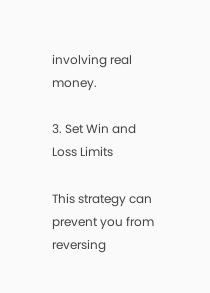involving real money.

3. Set Win and Loss Limits

This strategy can prevent you from reversing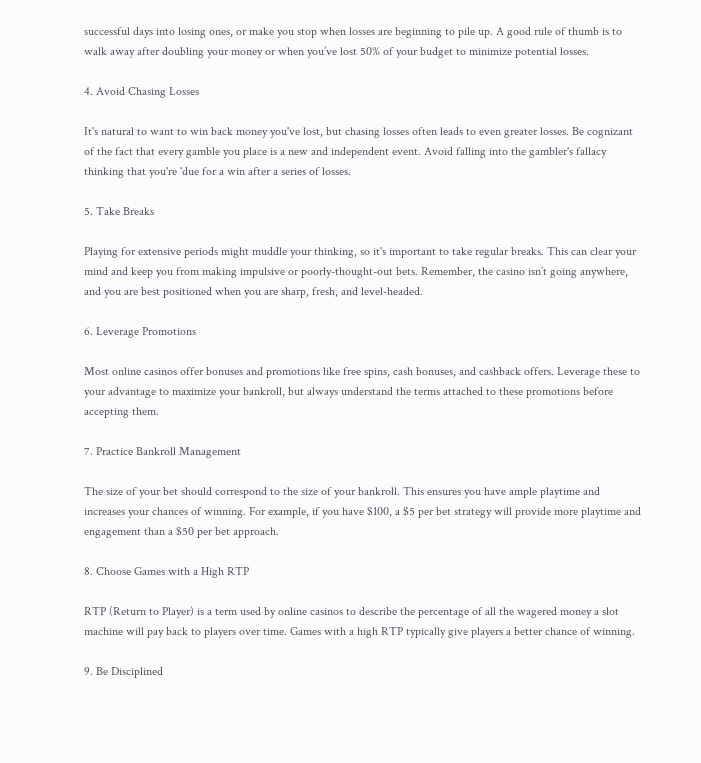successful days into losing ones, or make you stop when losses are beginning to pile up. A good rule of thumb is to walk away after doubling your money or when you’ve lost 50% of your budget to minimize potential losses.

4. Avoid Chasing Losses

It's natural to want to win back money you've lost, but chasing losses often leads to even greater losses. Be cognizant of the fact that every gamble you place is a new and independent event. Avoid falling into the gambler's fallacy thinking that you're 'due for a win after a series of losses.

5. Take Breaks

Playing for extensive periods might muddle your thinking, so it's important to take regular breaks. This can clear your mind and keep you from making impulsive or poorly-thought-out bets. Remember, the casino isn’t going anywhere, and you are best positioned when you are sharp, fresh, and level-headed.

6. Leverage Promotions

Most online casinos offer bonuses and promotions like free spins, cash bonuses, and cashback offers. Leverage these to your advantage to maximize your bankroll, but always understand the terms attached to these promotions before accepting them.

7. Practice Bankroll Management

The size of your bet should correspond to the size of your bankroll. This ensures you have ample playtime and increases your chances of winning. For example, if you have $100, a $5 per bet strategy will provide more playtime and engagement than a $50 per bet approach.

8. Choose Games with a High RTP

RTP (Return to Player) is a term used by online casinos to describe the percentage of all the wagered money a slot machine will pay back to players over time. Games with a high RTP typically give players a better chance of winning.

9. Be Disciplined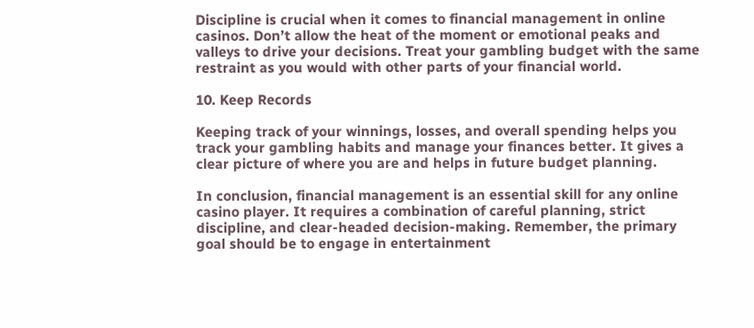Discipline is crucial when it comes to financial management in online casinos. Don’t allow the heat of the moment or emotional peaks and valleys to drive your decisions. Treat your gambling budget with the same restraint as you would with other parts of your financial world.

10. Keep Records

Keeping track of your winnings, losses, and overall spending helps you track your gambling habits and manage your finances better. It gives a clear picture of where you are and helps in future budget planning.

In conclusion, financial management is an essential skill for any online casino player. It requires a combination of careful planning, strict discipline, and clear-headed decision-making. Remember, the primary goal should be to engage in entertainment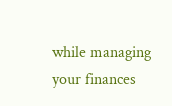while managing your finances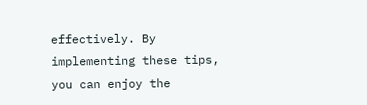effectively. By implementing these tips, you can enjoy the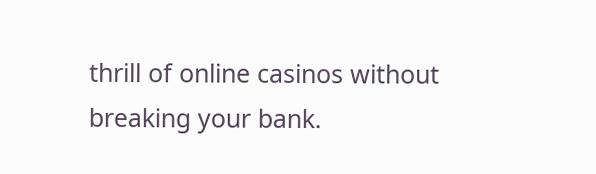thrill of online casinos without breaking your bank.